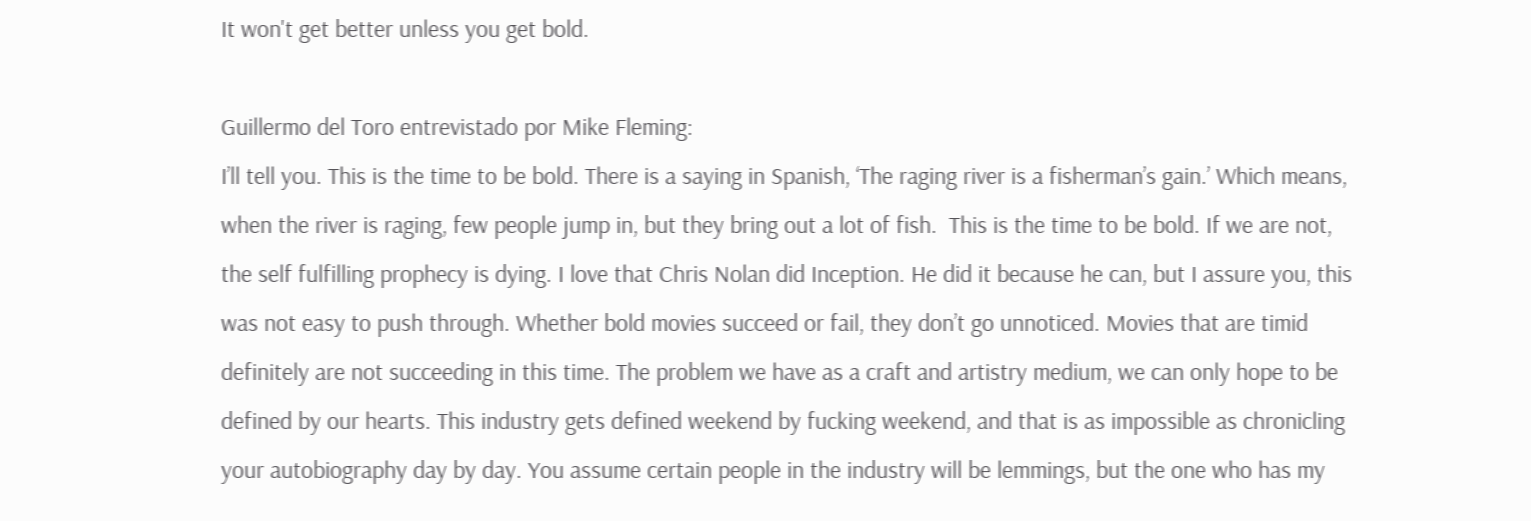It won't get better unless you get bold.

Guillermo del Toro entrevistado por Mike Fleming:
I’ll tell you. This is the time to be bold. There is a saying in Spanish, ‘The raging river is a fisherman’s gain.’ Which means, when the river is raging, few people jump in, but they bring out a lot of fish.  This is the time to be bold. If we are not, the self fulfilling prophecy is dying. I love that Chris Nolan did Inception. He did it because he can, but I assure you, this was not easy to push through. Whether bold movies succeed or fail, they don’t go unnoticed. Movies that are timid definitely are not succeeding in this time. The problem we have as a craft and artistry medium, we can only hope to be defined by our hearts. This industry gets defined weekend by fucking weekend, and that is as impossible as chronicling your autobiography day by day. You assume certain people in the industry will be lemmings, but the one who has my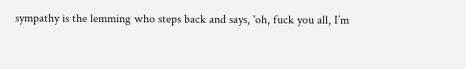sympathy is the lemming who steps back and says, 'oh, fuck you all, I’m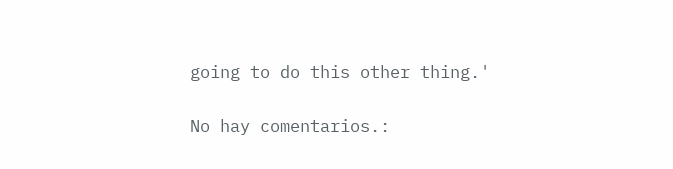going to do this other thing.'

No hay comentarios.: